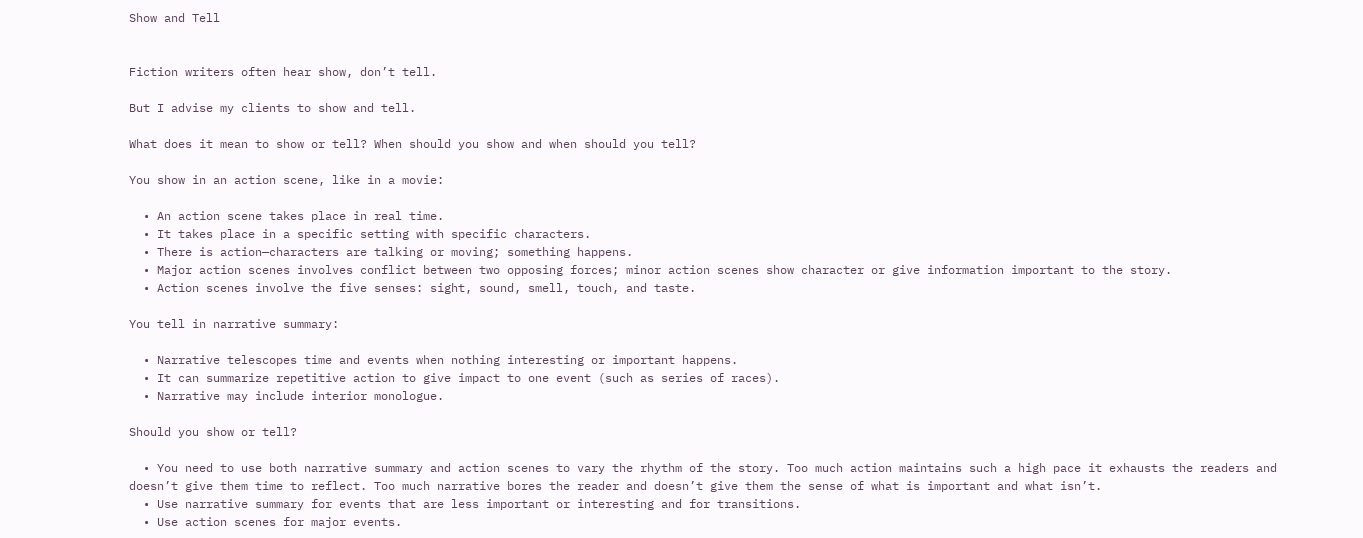Show and Tell


Fiction writers often hear show, don’t tell.

But I advise my clients to show and tell.

What does it mean to show or tell? When should you show and when should you tell?

You show in an action scene, like in a movie:

  • An action scene takes place in real time.
  • It takes place in a specific setting with specific characters.
  • There is action—characters are talking or moving; something happens.
  • Major action scenes involves conflict between two opposing forces; minor action scenes show character or give information important to the story.
  • Action scenes involve the five senses: sight, sound, smell, touch, and taste.

You tell in narrative summary:

  • Narrative telescopes time and events when nothing interesting or important happens.
  • It can summarize repetitive action to give impact to one event (such as series of races).
  • Narrative may include interior monologue.

Should you show or tell?

  • You need to use both narrative summary and action scenes to vary the rhythm of the story. Too much action maintains such a high pace it exhausts the readers and doesn’t give them time to reflect. Too much narrative bores the reader and doesn’t give them the sense of what is important and what isn’t.
  • Use narrative summary for events that are less important or interesting and for transitions.
  • Use action scenes for major events.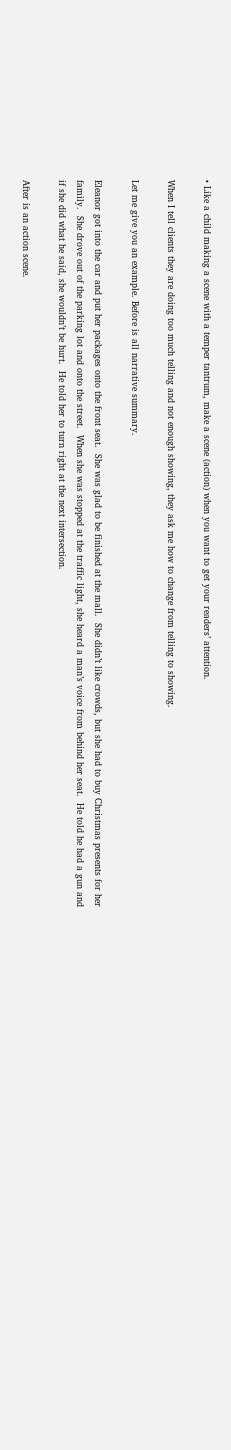• Like a child making a scene with a temper tantrum, make a scene (action) when you want to get your readers’ attention.

When I tell clients they are doing too much telling and not enough showing, they ask me how to change from telling to showing.

Let me give you an example. Before is all narrative summary.

Eleanor got into the car and put her packages onto the front seat.  She was glad to be finished at the mall.  She didn’t like crowds, but she had to buy Christmas presents for her family.  She drove out of the parking lot and onto the street.  When she was stopped at the traffic light, she heard a man’s voice from behind her seat.  He told he had a gun and if she did what he said, she wouldn’t be hurt.  He told her to turn right at the next intersection.

After is an action scene.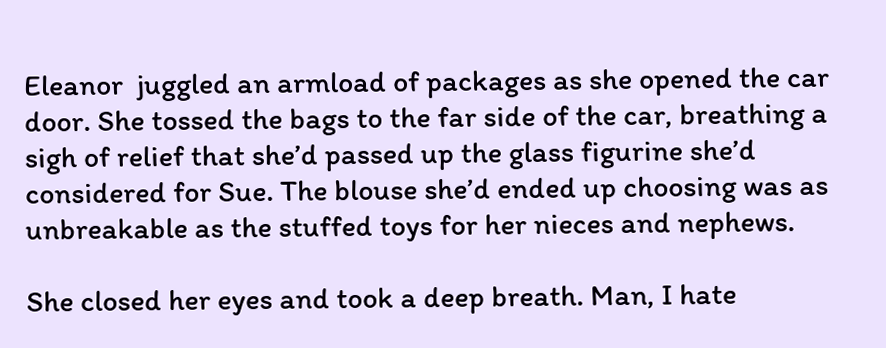Eleanor  juggled an armload of packages as she opened the car door. She tossed the bags to the far side of the car, breathing a sigh of relief that she’d passed up the glass figurine she’d considered for Sue. The blouse she’d ended up choosing was as unbreakable as the stuffed toys for her nieces and nephews.

She closed her eyes and took a deep breath. Man, I hate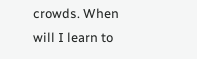crowds. When will I learn to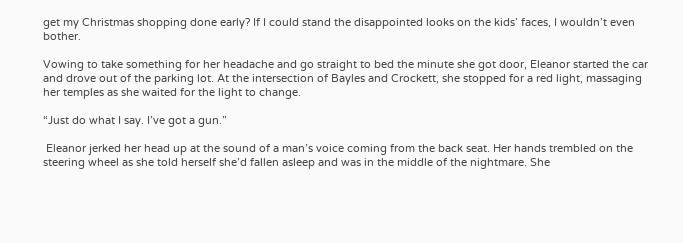get my Christmas shopping done early? If I could stand the disappointed looks on the kids’ faces, I wouldn’t even bother.

Vowing to take something for her headache and go straight to bed the minute she got door, Eleanor started the car and drove out of the parking lot. At the intersection of Bayles and Crockett, she stopped for a red light, massaging her temples as she waited for the light to change.

“Just do what I say. I’ve got a gun.”

 Eleanor jerked her head up at the sound of a man’s voice coming from the back seat. Her hands trembled on the steering wheel as she told herself she’d fallen asleep and was in the middle of the nightmare. She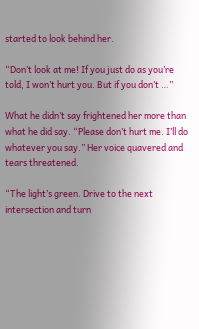started to look behind her.

“Don’t look at me! If you just do as you’re told, I won’t hurt you. But if you don’t …”

What he didn’t say frightened her more than what he did say. “Please don’t hurt me. I’ll do whatever you say.” Her voice quavered and tears threatened.

“The light’s green. Drive to the next intersection and turn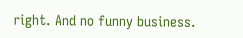right. And no funny business.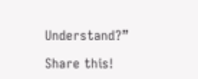Understand?”

Share this!